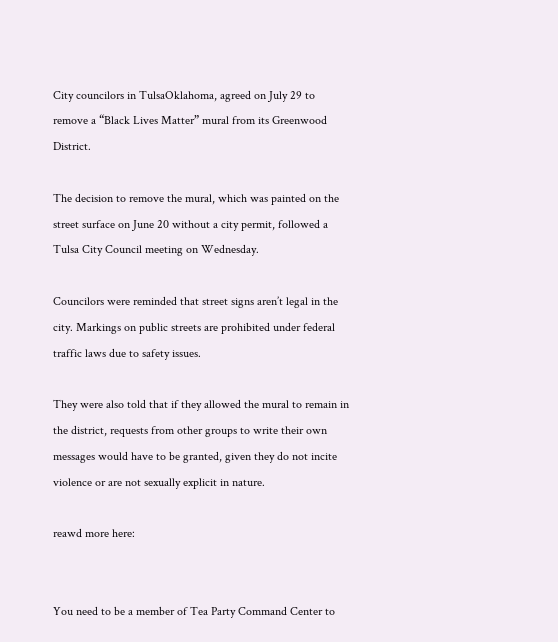City councilors in TulsaOklahoma, agreed on July 29 to remove a “Black Lives Matter” mural from its Greenwood District.

The decision to remove the mural, which was painted on the street surface on June 20 without a city permit, followed a Tulsa City Council meeting on Wednesday.

Councilors were reminded that street signs aren’t legal in the city. Markings on public streets are prohibited under federal traffic laws due to safety issues.

They were also told that if they allowed the mural to remain in the district, requests from other groups to write their own messages would have to be granted, given they do not incite violence or are not sexually explicit in nature.

reawd more here:


You need to be a member of Tea Party Command Center to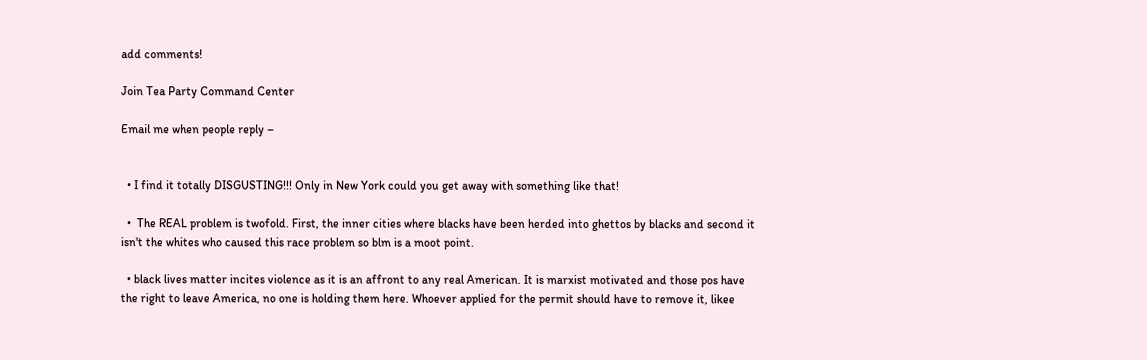add comments!

Join Tea Party Command Center

Email me when people reply –


  • I find it totally DISGUSTING!!! Only in New York could you get away with something like that!

  •  The REAL problem is twofold. First, the inner cities where blacks have been herded into ghettos by blacks and second it isn't the whites who caused this race problem so blm is a moot point.

  • black lives matter incites violence as it is an affront to any real American. It is marxist motivated and those pos have the right to leave America, no one is holding them here. Whoever applied for the permit should have to remove it, likee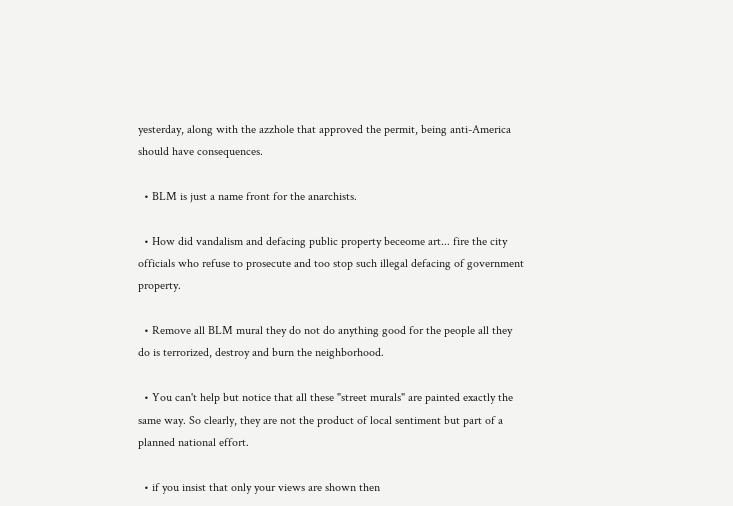yesterday, along with the azzhole that approved the permit, being anti-America should have consequences.

  • BLM is just a name front for the anarchists.

  • How did vandalism and defacing public property beceome art... fire the city officials who refuse to prosecute and too stop such illegal defacing of government property.

  • Remove all BLM mural they do not do anything good for the people all they do is terrorized, destroy and burn the neighborhood.

  • You can't help but notice that all these "street murals" are painted exactly the same way. So clearly, they are not the product of local sentiment but part of a planned national effort.

  • if you insist that only your views are shown then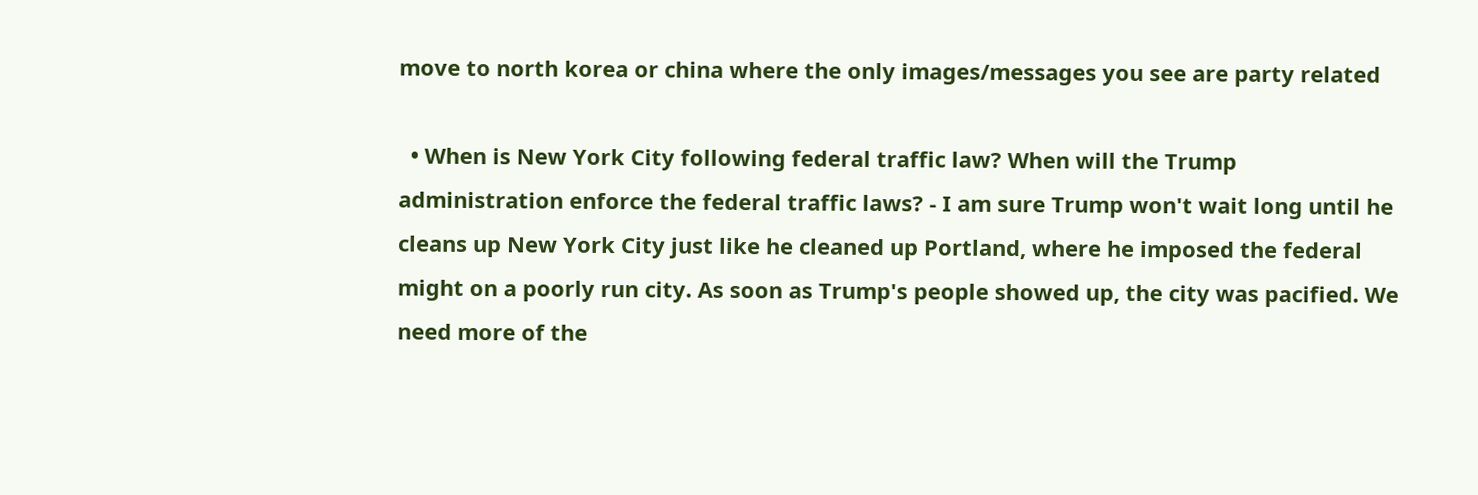move to north korea or china where the only images/messages you see are party related

  • When is New York City following federal traffic law? When will the Trump administration enforce the federal traffic laws? - I am sure Trump won't wait long until he cleans up New York City just like he cleaned up Portland, where he imposed the federal might on a poorly run city. As soon as Trump's people showed up, the city was pacified. We need more of the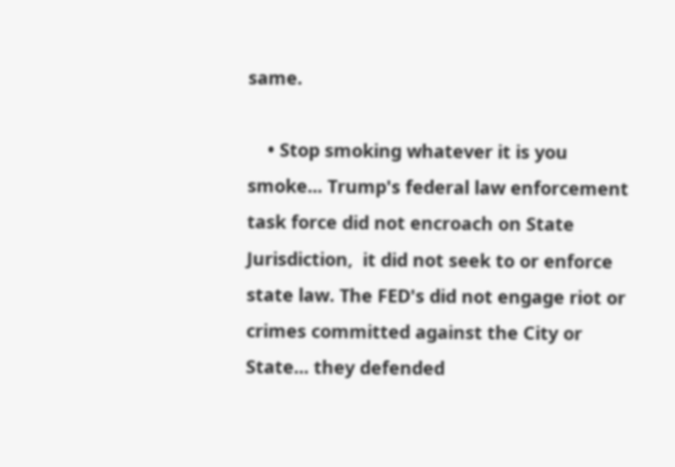same.

    • Stop smoking whatever it is you smoke... Trump's federal law enforcement task force did not encroach on State Jurisdiction,  it did not seek to or enforce state law. The FED's did not engage riot or crimes committed against the City or State... they defended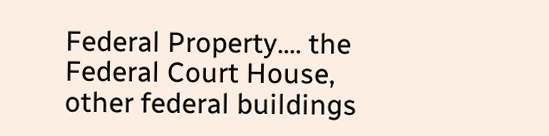Federal Property.... the Federal Court House, other federal buildings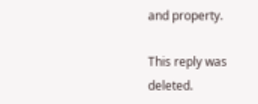and property.

This reply was deleted.